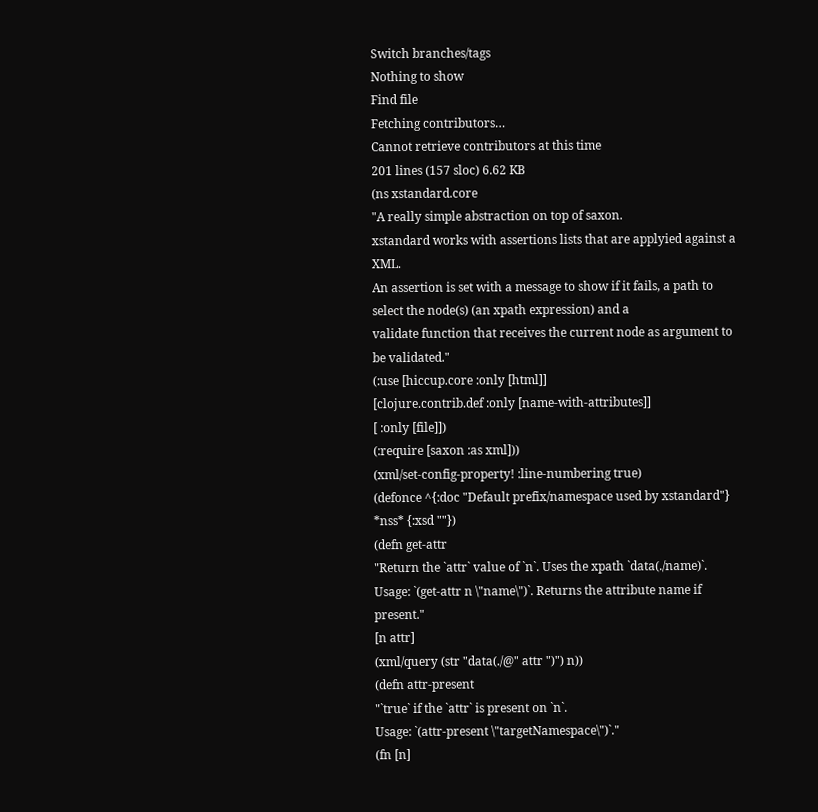Switch branches/tags
Nothing to show
Find file
Fetching contributors…
Cannot retrieve contributors at this time
201 lines (157 sloc) 6.62 KB
(ns xstandard.core
"A really simple abstraction on top of saxon.
xstandard works with assertions lists that are applyied against a XML.
An assertion is set with a message to show if it fails, a path to select the node(s) (an xpath expression) and a
validate function that receives the current node as argument to be validated."
(:use [hiccup.core :only [html]]
[clojure.contrib.def :only [name-with-attributes]]
[ :only [file]])
(:require [saxon :as xml]))
(xml/set-config-property! :line-numbering true)
(defonce ^{:doc "Default prefix/namespace used by xstandard"}
*nss* {:xsd ""})
(defn get-attr
"Return the `attr` value of `n`. Uses the xpath `data(./name)`.
Usage: `(get-attr n \"name\")`. Returns the attribute name if present."
[n attr]
(xml/query (str "data(./@" attr ")") n))
(defn attr-present
"`true` if the `attr` is present on `n`.
Usage: `(attr-present \"targetNamespace\")`."
(fn [n]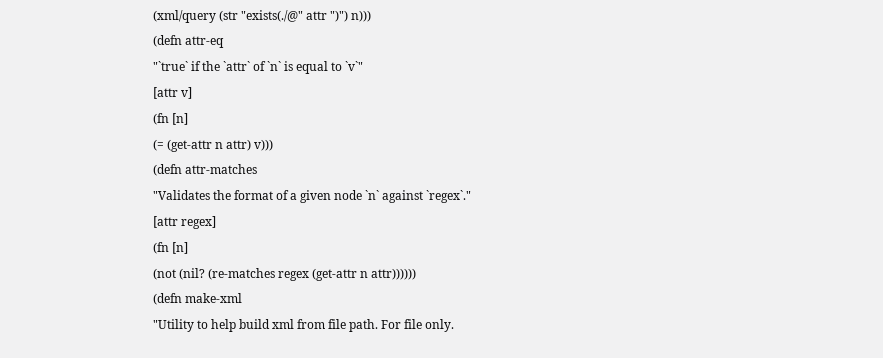(xml/query (str "exists(./@" attr ")") n)))
(defn attr-eq
"`true` if the `attr` of `n` is equal to `v`"
[attr v]
(fn [n]
(= (get-attr n attr) v)))
(defn attr-matches
"Validates the format of a given node `n` against `regex`."
[attr regex]
(fn [n]
(not (nil? (re-matches regex (get-attr n attr))))))
(defn make-xml
"Utility to help build xml from file path. For file only.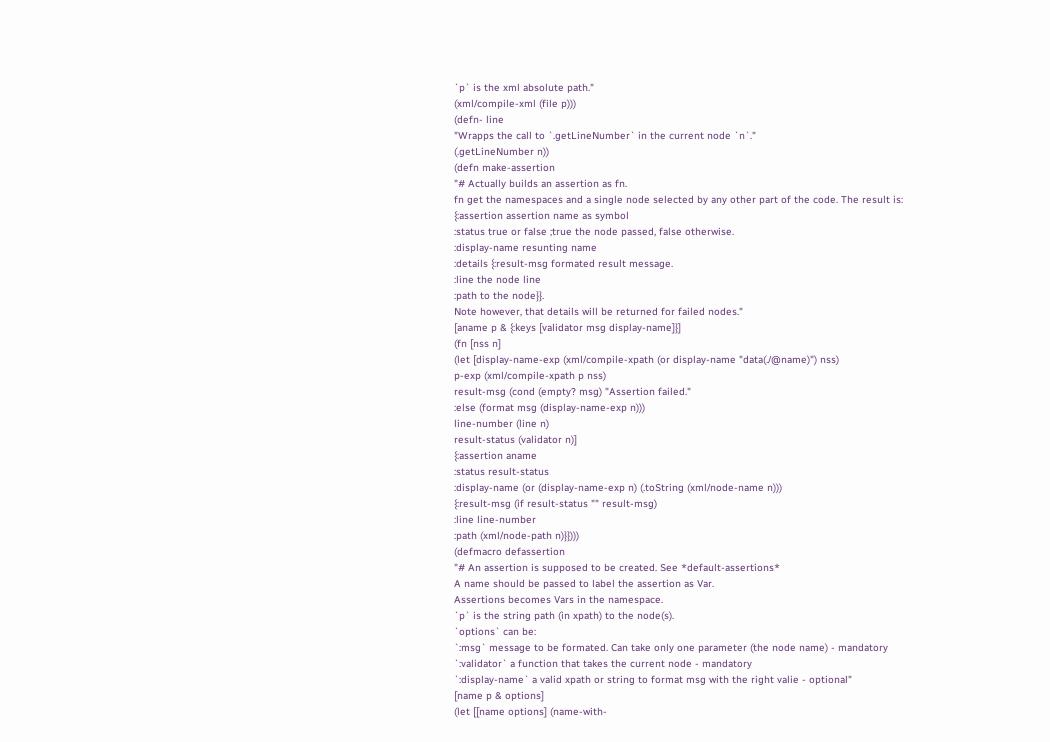`p` is the xml absolute path."
(xml/compile-xml (file p)))
(defn- line
"Wrapps the call to `.getLineNumber` in the current node `n`."
(.getLineNumber n))
(defn make-assertion
"# Actually builds an assertion as fn.
fn get the namespaces and a single node selected by any other part of the code. The result is:
{:assertion assertion name as symbol
:status true or false ;true the node passed, false otherwise.
:display-name resunting name
:details {:result-msg formated result message.
:line the node line
:path to the node}}.
Note however, that details will be returned for failed nodes."
[aname p & {:keys [validator msg display-name]}]
(fn [nss n]
(let [display-name-exp (xml/compile-xpath (or display-name "data(./@name)") nss)
p-exp (xml/compile-xpath p nss)
result-msg (cond (empty? msg) "Assertion failed."
:else (format msg (display-name-exp n)))
line-number (line n)
result-status (validator n)]
{:assertion aname
:status result-status
:display-name (or (display-name-exp n) (.toString (xml/node-name n)))
{:result-msg (if result-status "" result-msg)
:line line-number
:path (xml/node-path n)}})))
(defmacro defassertion
"# An assertion is supposed to be created. See *default-assertions*
A name should be passed to label the assertion as Var.
Assertions becomes Vars in the namespace.
`p` is the string path (in xpath) to the node(s).
`options` can be:
`:msg` message to be formated. Can take only one parameter (the node name) - mandatory
`:validator` a function that takes the current node - mandatory
`:display-name` a valid xpath or string to format msg with the right valie - optional"
[name p & options]
(let [[name options] (name-with-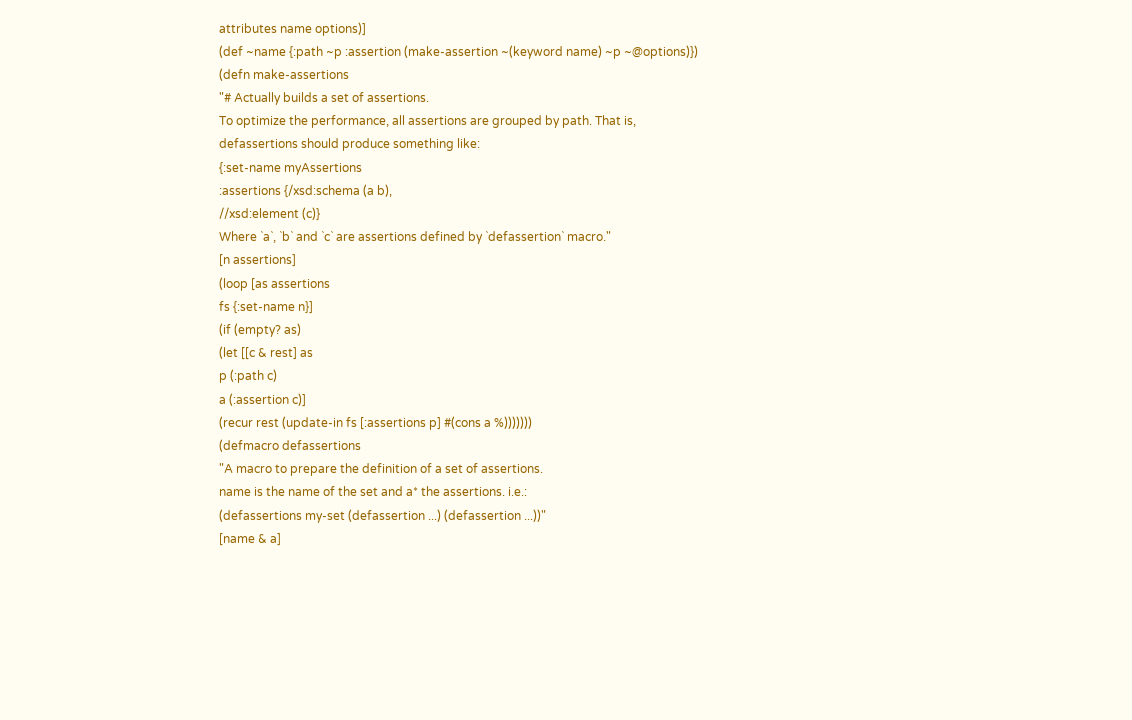attributes name options)]
(def ~name {:path ~p :assertion (make-assertion ~(keyword name) ~p ~@options)})
(defn make-assertions
"# Actually builds a set of assertions.
To optimize the performance, all assertions are grouped by path. That is,
defassertions should produce something like:
{:set-name myAssertions
:assertions {/xsd:schema (a b),
//xsd:element (c)}
Where `a`, `b` and `c` are assertions defined by `defassertion` macro."
[n assertions]
(loop [as assertions
fs {:set-name n}]
(if (empty? as)
(let [[c & rest] as
p (:path c)
a (:assertion c)]
(recur rest (update-in fs [:assertions p] #(cons a %)))))))
(defmacro defassertions
"A macro to prepare the definition of a set of assertions.
name is the name of the set and a* the assertions. i.e.:
(defassertions my-set (defassertion ...) (defassertion ...))"
[name & a]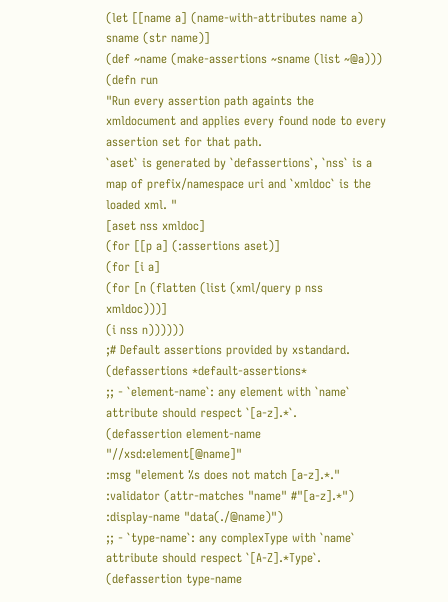(let [[name a] (name-with-attributes name a)
sname (str name)]
(def ~name (make-assertions ~sname (list ~@a)))
(defn run
"Run every assertion path againts the xmldocument and applies every found node to every
assertion set for that path.
`aset` is generated by `defassertions`, `nss` is a map of prefix/namespace uri and `xmldoc` is the loaded xml. "
[aset nss xmldoc]
(for [[p a] (:assertions aset)]
(for [i a]
(for [n (flatten (list (xml/query p nss xmldoc)))]
(i nss n))))))
;# Default assertions provided by xstandard.
(defassertions *default-assertions*
;; - `element-name`: any element with `name` attribute should respect `[a-z].*`.
(defassertion element-name "//xsd:element[@name]"
:msg "element %s does not match [a-z].*."
:validator (attr-matches "name" #"[a-z].*")
:display-name "data(./@name)")
;; - `type-name`: any complexType with `name` attribute should respect `[A-Z].*Type`.
(defassertion type-name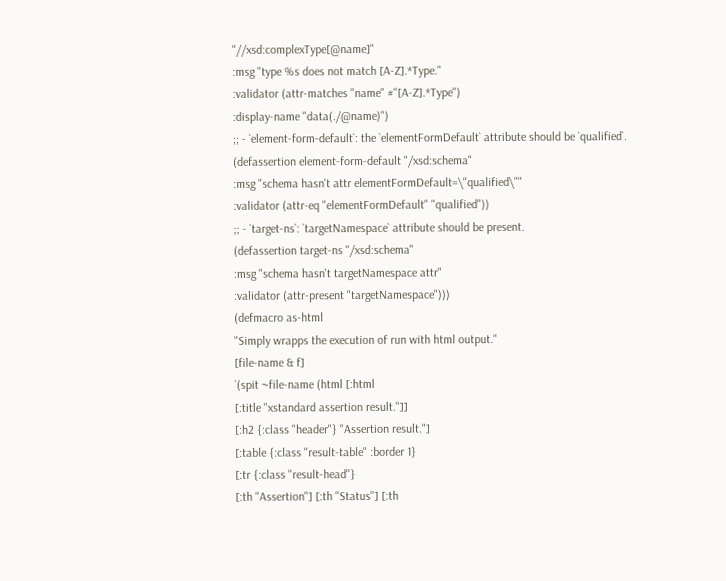"//xsd:complexType[@name]"
:msg "type %s does not match [A-Z].*Type."
:validator (attr-matches "name" #"[A-Z].*Type")
:display-name "data(./@name)")
;; - `element-form-default`: the `elementFormDefault` attribute should be `qualified`.
(defassertion element-form-default "/xsd:schema"
:msg "schema hasn't attr elementFormDefault=\"qualified\""
:validator (attr-eq "elementFormDefault" "qualified"))
;; - `target-ns`: `targetNamespace` attribute should be present.
(defassertion target-ns "/xsd:schema"
:msg "schema hasn't targetNamespace attr"
:validator (attr-present "targetNamespace")))
(defmacro as-html
"Simply wrapps the execution of run with html output."
[file-name & f]
`(spit ~file-name (html [:html
[:title "xstandard assertion result."]]
[:h2 {:class "header"} "Assertion result."]
[:table {:class "result-table" :border 1}
[:tr {:class "result-head"}
[:th "Assertion"] [:th "Status"] [:th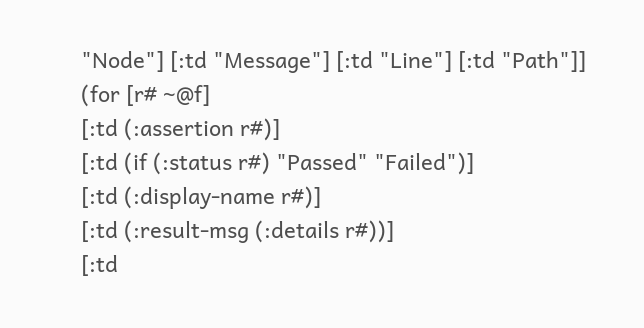"Node"] [:td "Message"] [:td "Line"] [:td "Path"]]
(for [r# ~@f]
[:td (:assertion r#)]
[:td (if (:status r#) "Passed" "Failed")]
[:td (:display-name r#)]
[:td (:result-msg (:details r#))]
[:td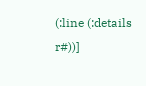(:line (:details r#))]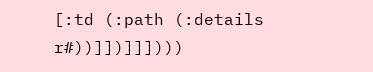[:td (:path (:details r#))]])]]])))